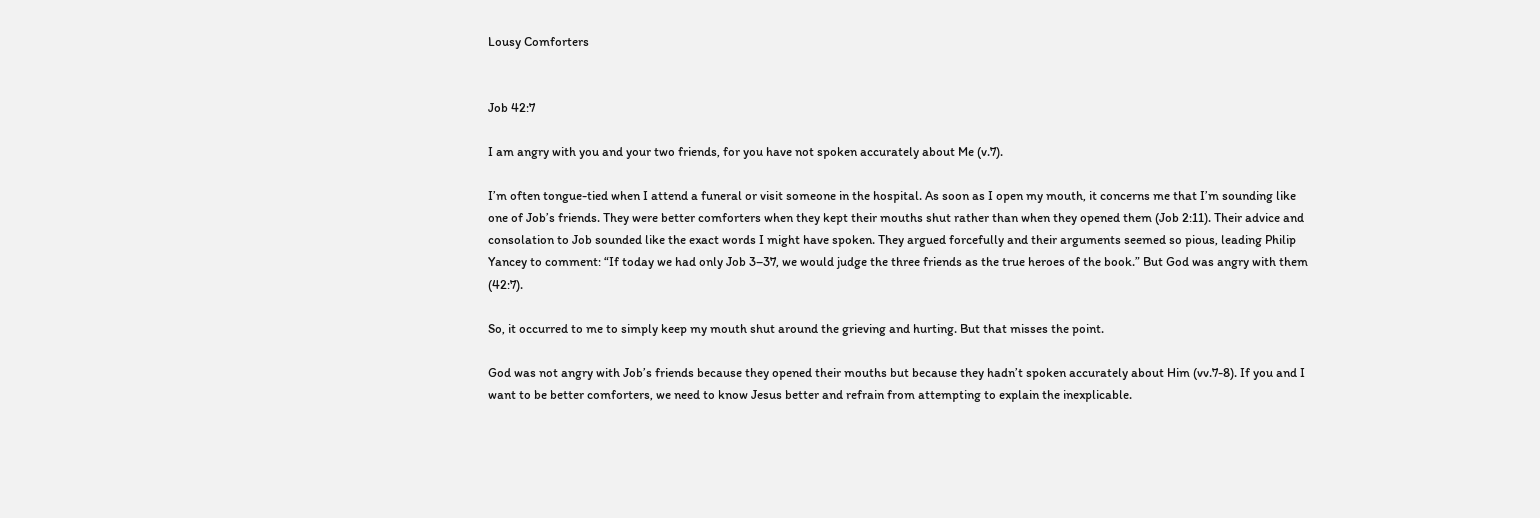Lousy Comforters


Job 42:7

I am angry with you and your two friends, for you have not spoken accurately about Me (v.7).

I’m often tongue-tied when I attend a funeral or visit someone in the hospital. As soon as I open my mouth, it concerns me that I’m sounding like one of Job’s friends. They were better comforters when they kept their mouths shut rather than when they opened them (Job 2:11). Their advice and consolation to Job sounded like the exact words I might have spoken. They argued forcefully and their arguments seemed so pious, leading Philip Yancey to comment: “If today we had only Job 3–37, we would judge the three friends as the true heroes of the book.” But God was angry with them (42:7).

So, it occurred to me to simply keep my mouth shut around the grieving and hurting. But that misses the point.

God was not angry with Job’s friends because they opened their mouths but because they hadn’t spoken accurately about Him (vv.7-8). If you and I want to be better comforters, we need to know Jesus better and refrain from attempting to explain the inexplicable.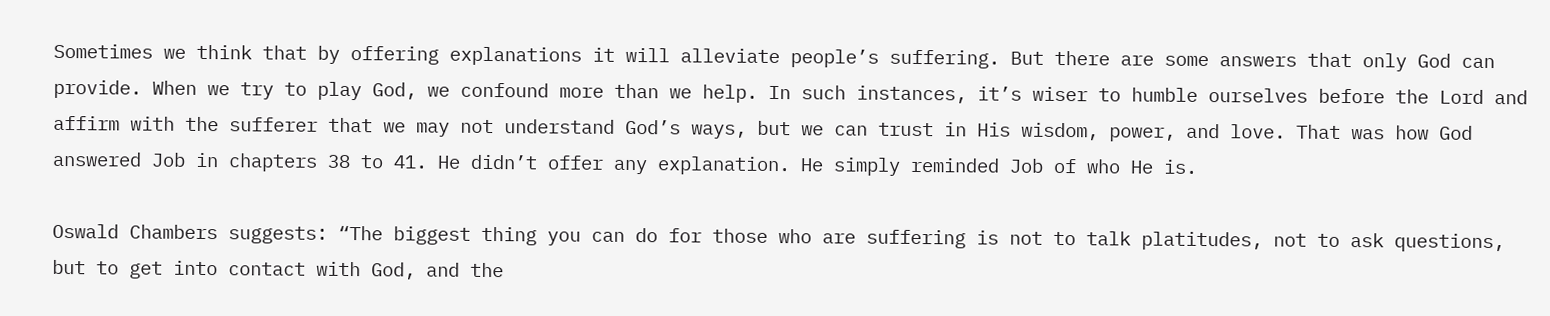Sometimes we think that by offering explanations it will alleviate people’s suffering. But there are some answers that only God can provide. When we try to play God, we confound more than we help. In such instances, it’s wiser to humble ourselves before the Lord and affirm with the sufferer that we may not understand God’s ways, but we can trust in His wisdom, power, and love. That was how God answered Job in chapters 38 to 41. He didn’t offer any explanation. He simply reminded Job of who He is.

Oswald Chambers suggests: “The biggest thing you can do for those who are suffering is not to talk platitudes, not to ask questions, but to get into contact with God, and the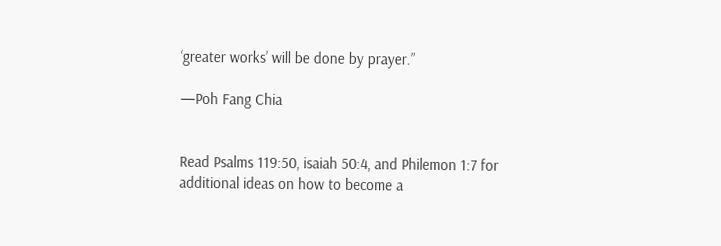‘greater works’ will be done by prayer.”

—Poh Fang Chia


Read Psalms 119:50, isaiah 50:4, and Philemon 1:7 for additional ideas on how to become a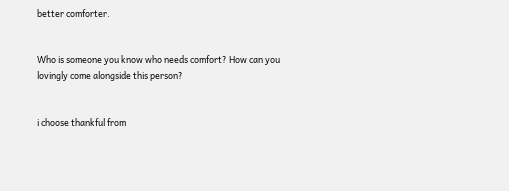better comforter.


Who is someone you know who needs comfort? How can you lovingly come alongside this person?


i choose thankful from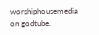worshiphousemedia on godtube.